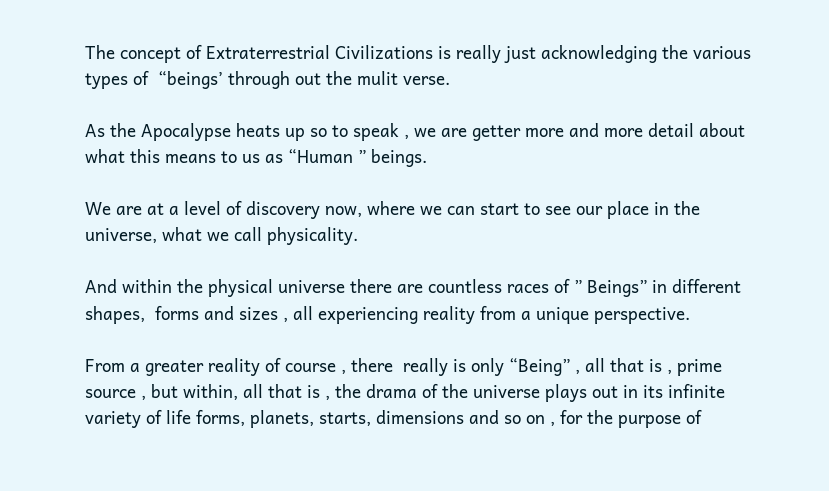The concept of Extraterrestrial Civilizations is really just acknowledging the various types of  “beings’ through out the mulit verse.

As the Apocalypse heats up so to speak , we are getter more and more detail about what this means to us as “Human ” beings.

We are at a level of discovery now, where we can start to see our place in the universe, what we call physicality.

And within the physical universe there are countless races of ” Beings” in different shapes,  forms and sizes , all experiencing reality from a unique perspective.

From a greater reality of course , there  really is only “Being” , all that is , prime source , but within, all that is , the drama of the universe plays out in its infinite variety of life forms, planets, starts, dimensions and so on , for the purpose of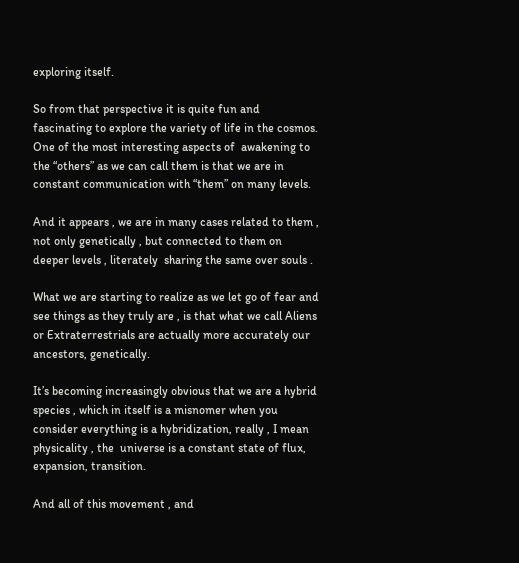exploring itself.

So from that perspective it is quite fun and fascinating to explore the variety of life in the cosmos. One of the most interesting aspects of  awakening to the “others” as we can call them is that we are in constant communication with “them” on many levels.

And it appears , we are in many cases related to them , not only genetically , but connected to them on deeper levels , literately  sharing the same over souls .

What we are starting to realize as we let go of fear and see things as they truly are , is that what we call Aliens or Extraterrestrials are actually more accurately our ancestors, genetically.

It’s becoming increasingly obvious that we are a hybrid species , which in itself is a misnomer when you consider everything is a hybridization, really , I mean physicality , the  universe is a constant state of flux, expansion, transition.

And all of this movement , and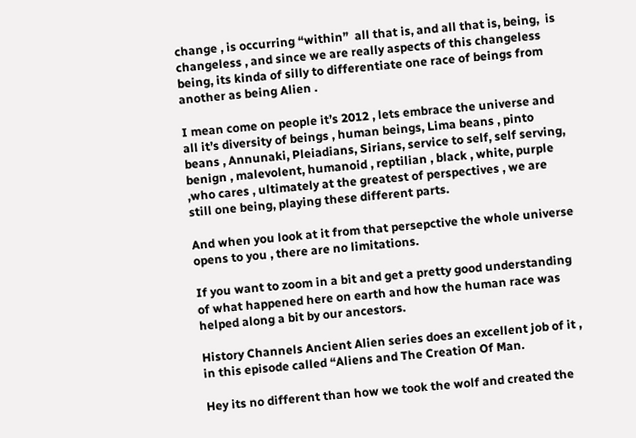change , is occurring “within”  all that is, and all that is, being,  is changeless , and since we are really aspects of this changeless being, its kinda of silly to differentiate one race of beings from another as being Alien .

I mean come on people it’s 2012 , lets embrace the universe and all it’s diversity of beings , human beings, Lima beans , pinto beans , Annunaki, Pleiadians, Sirians, service to self, self serving, benign , malevolent, humanoid , reptilian , black , white, purple ,who cares , ultimately at the greatest of perspectives , we are still one being, playing these different parts.

And when you look at it from that persepctive the whole universe opens to you , there are no limitations.

If you want to zoom in a bit and get a pretty good understanding of what happened here on earth and how the human race was helped along a bit by our ancestors.

History Channels Ancient Alien series does an excellent job of it , in this episode called “Aliens and The Creation Of Man.

Hey its no different than how we took the wolf and created the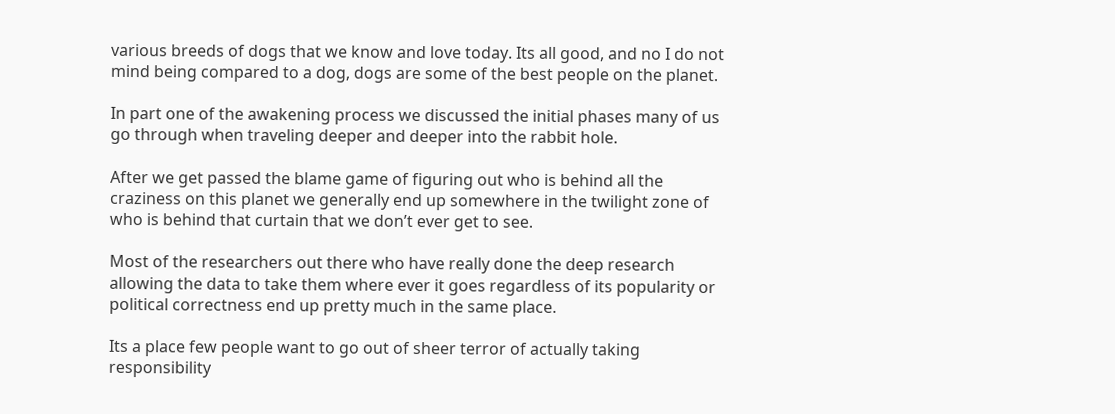various breeds of dogs that we know and love today. Its all good, and no I do not mind being compared to a dog, dogs are some of the best people on the planet.

In part one of the awakening process we discussed the initial phases many of us go through when traveling deeper and deeper into the rabbit hole.

After we get passed the blame game of figuring out who is behind all the craziness on this planet we generally end up somewhere in the twilight zone of who is behind that curtain that we don’t ever get to see.

Most of the researchers out there who have really done the deep research allowing the data to take them where ever it goes regardless of its popularity or political correctness end up pretty much in the same place.

Its a place few people want to go out of sheer terror of actually taking responsibility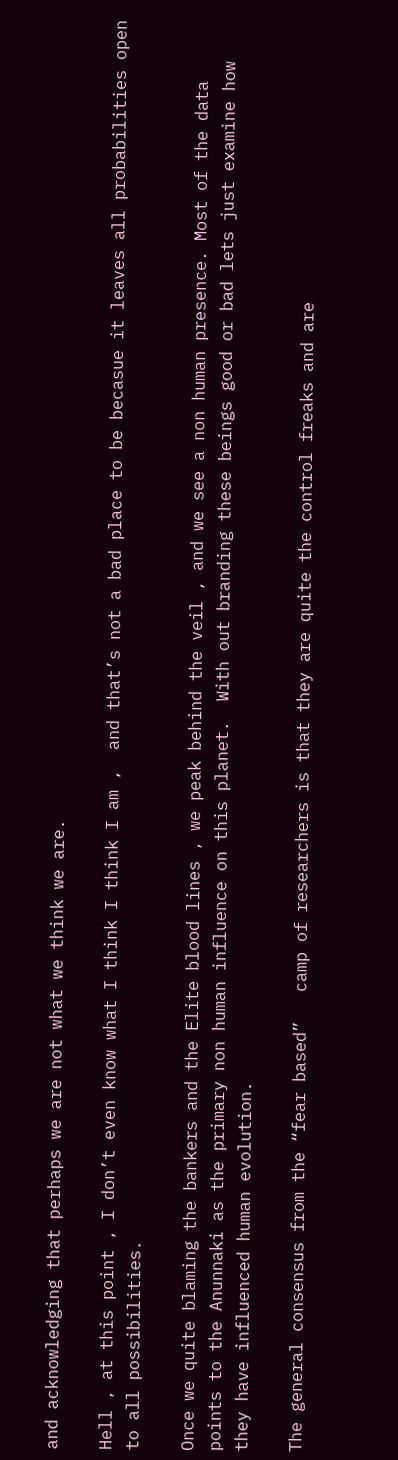and acknowledging that perhaps we are not what we think we are.

Hell , at this point , I don’t even know what I think I think I am ,  and that’s not a bad place to be becasue it leaves all probabilities open to all possibilities.

Once we quite blaming the bankers and the Elite blood lines , we peak behind the veil , and we see a non human presence. Most of the data points to the Anunnaki as the primary non human influence on this planet.  With out branding these beings good or bad lets just examine how they have influenced human evolution.

The general consensus from the “fear based”   camp of researchers is that they are quite the control freaks and are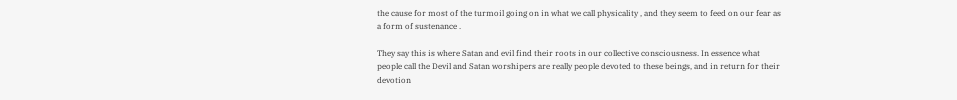the cause for most of the turmoil going on in what we call physicality , and they seem to feed on our fear as a form of sustenance .

They say this is where Satan and evil find their roots in our collective consciousness. In essence what people call the Devil and Satan worshipers are really people devoted to these beings, and in return for their devotion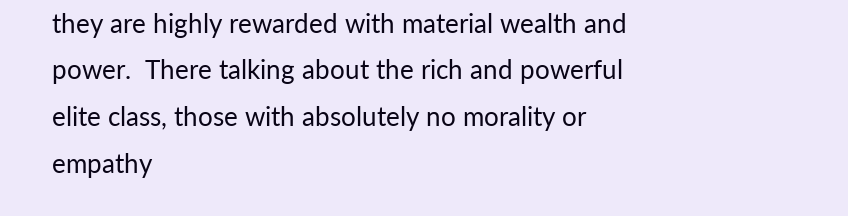they are highly rewarded with material wealth and power.  There talking about the rich and powerful elite class, those with absolutely no morality or empathy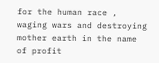for the human race , waging wars and destroying mother earth in the name of profit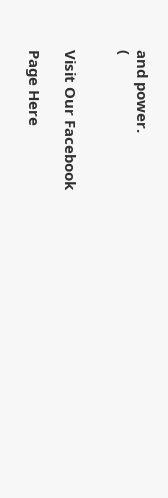and power.
(


Visit Our Facebook

Page Here